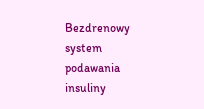Bezdrenowy system podawania insuliny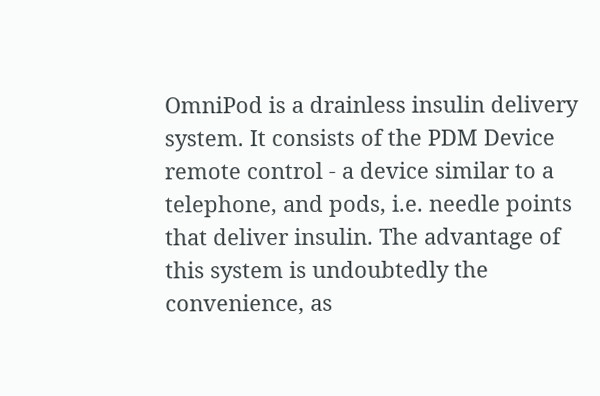OmniPod is a drainless insulin delivery system. It consists of the PDM Device remote control - a device similar to a telephone, and pods, i.e. needle points that deliver insulin. The advantage of this system is undoubtedly the convenience, as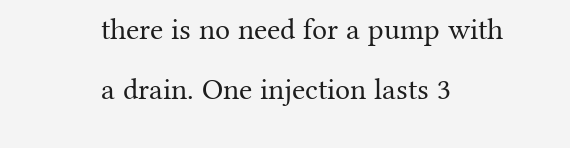there is no need for a pump with a drain. One injection lasts 3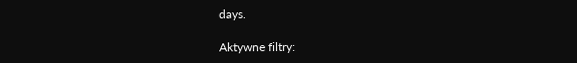days.

Aktywne filtry: